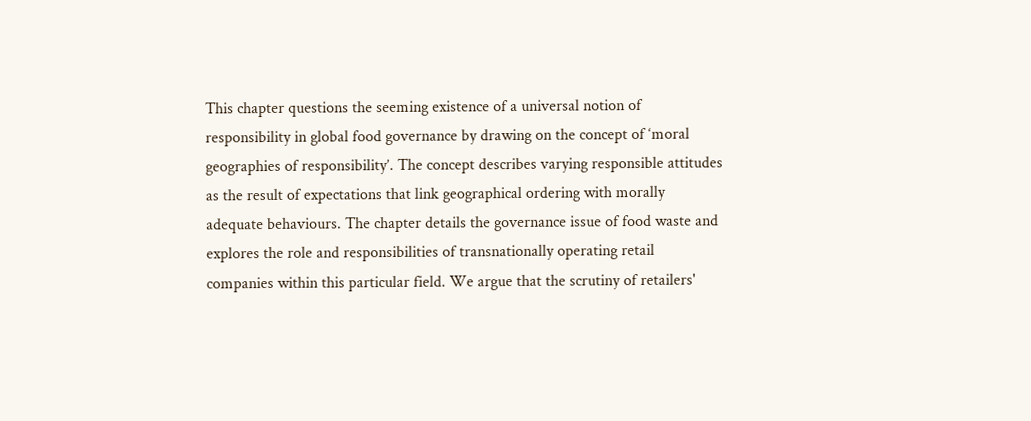This chapter questions the seeming existence of a universal notion of responsibility in global food governance by drawing on the concept of ‘moral geographies of responsibility’. The concept describes varying responsible attitudes as the result of expectations that link geographical ordering with morally adequate behaviours. The chapter details the governance issue of food waste and explores the role and responsibilities of transnationally operating retail companies within this particular field. We argue that the scrutiny of retailers'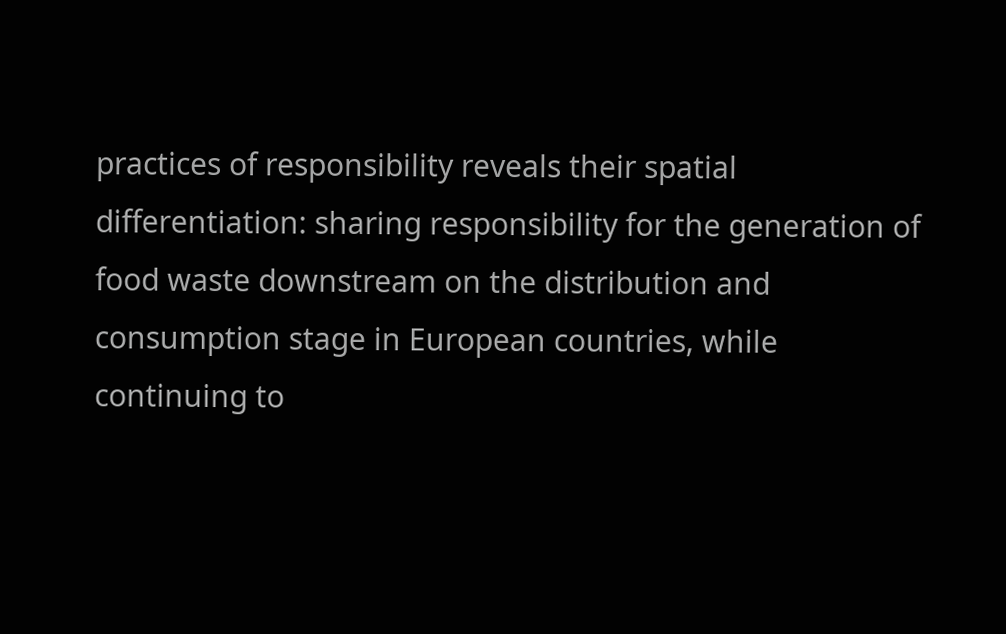practices of responsibility reveals their spatial differentiation: sharing responsibility for the generation of food waste downstream on the distribution and consumption stage in European countries, while continuing to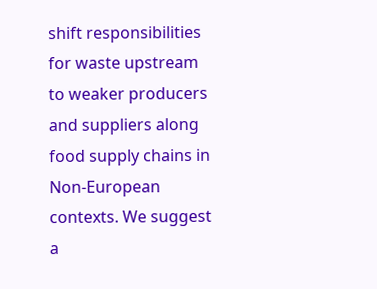shift responsibilities for waste upstream to weaker producers and suppliers along food supply chains in Non-European contexts. We suggest a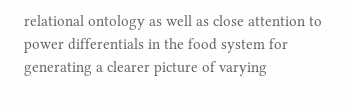relational ontology as well as close attention to power differentials in the food system for generating a clearer picture of varying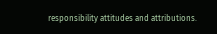responsibility attitudes and attributions.